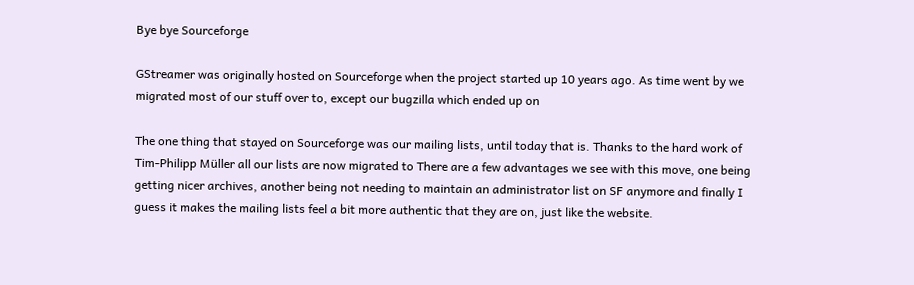Bye bye Sourceforge

GStreamer was originally hosted on Sourceforge when the project started up 10 years ago. As time went by we migrated most of our stuff over to, except our bugzilla which ended up on

The one thing that stayed on Sourceforge was our mailing lists, until today that is. Thanks to the hard work of Tim-Philipp Müller all our lists are now migrated to There are a few advantages we see with this move, one being getting nicer archives, another being not needing to maintain an administrator list on SF anymore and finally I guess it makes the mailing lists feel a bit more authentic that they are on, just like the website.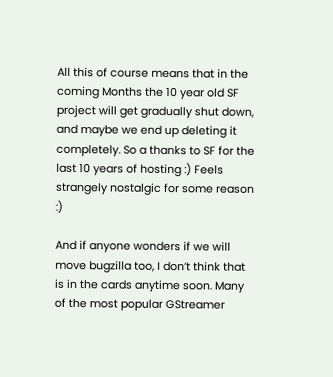All this of course means that in the coming Months the 10 year old SF project will get gradually shut down, and maybe we end up deleting it completely. So a thanks to SF for the last 10 years of hosting :) Feels strangely nostalgic for some reason :)

And if anyone wonders if we will move bugzilla too, I don’t think that is in the cards anytime soon. Many of the most popular GStreamer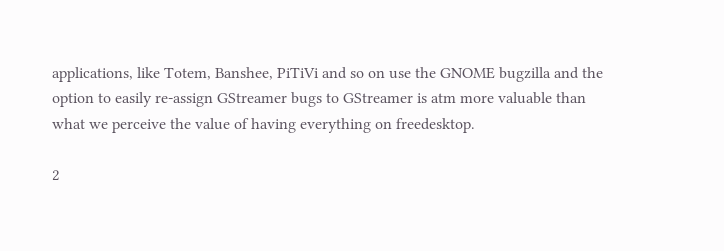applications, like Totem, Banshee, PiTiVi and so on use the GNOME bugzilla and the option to easily re-assign GStreamer bugs to GStreamer is atm more valuable than what we perceive the value of having everything on freedesktop.

2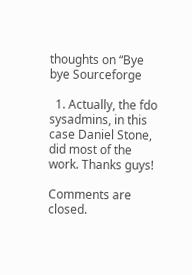thoughts on “Bye bye Sourceforge

  1. Actually, the fdo sysadmins, in this case Daniel Stone, did most of the work. Thanks guys!

Comments are closed.